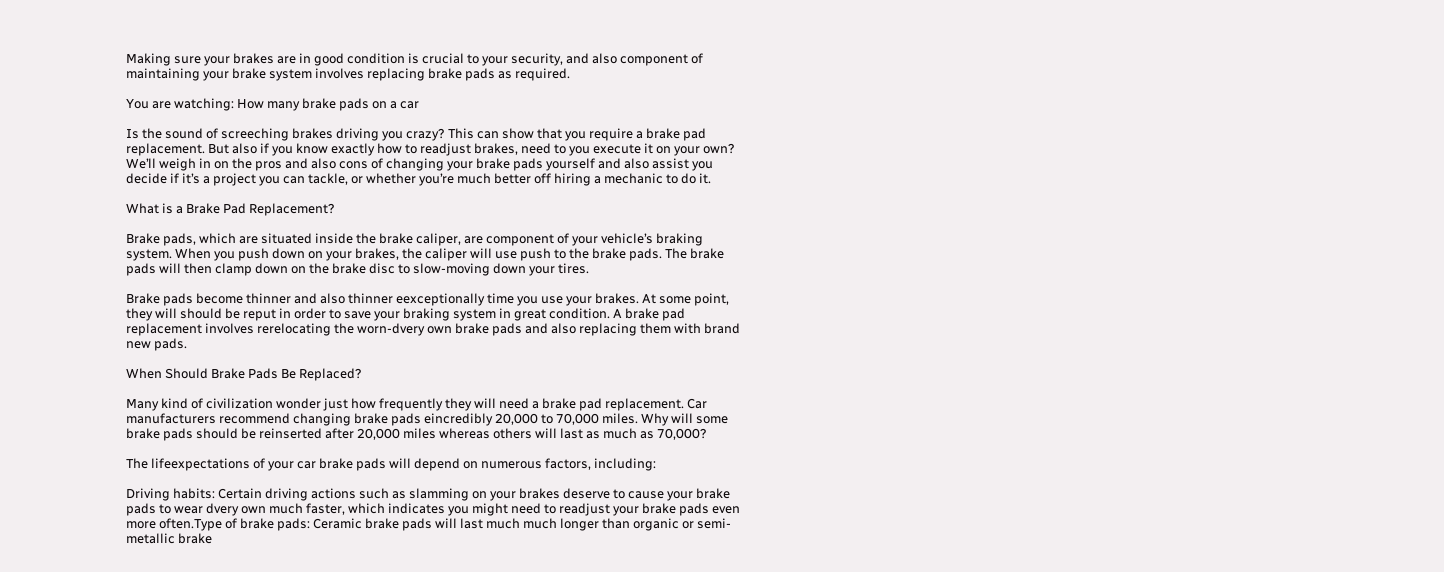Making sure your brakes are in good condition is crucial to your security, and also component of maintaining your brake system involves replacing brake pads as required.

You are watching: How many brake pads on a car

Is the sound of screeching brakes driving you crazy? This can show that you require a brake pad replacement. But also if you know exactly how to readjust brakes, need to you execute it on your own? We’ll weigh in on the pros and also cons of changing your brake pads yourself and also assist you decide if it’s a project you can tackle, or whether you’re much better off hiring a mechanic to do it.

What is a Brake Pad Replacement?

Brake pads, which are situated inside the brake caliper, are component of your vehicle’s braking system. When you push down on your brakes, the caliper will use push to the brake pads. The brake pads will then clamp down on the brake disc to slow-moving down your tires.

Brake pads become thinner and also thinner eexceptionally time you use your brakes. At some point, they will should be reput in order to save your braking system in great condition. A brake pad replacement involves rerelocating the worn-dvery own brake pads and also replacing them with brand new pads.

When Should Brake Pads Be Replaced?

Many kind of civilization wonder just how frequently they will need a brake pad replacement. Car manufacturers recommend changing brake pads eincredibly 20,000 to 70,000 miles. Why will some brake pads should be reinserted after 20,000 miles whereas others will last as much as 70,000?

The lifeexpectations of your car brake pads will depend on numerous factors, including:

Driving habits: Certain driving actions such as slamming on your brakes deserve to cause your brake pads to wear dvery own much faster, which indicates you might need to readjust your brake pads even more often.Type of brake pads: Ceramic brake pads will last much much longer than organic or semi-metallic brake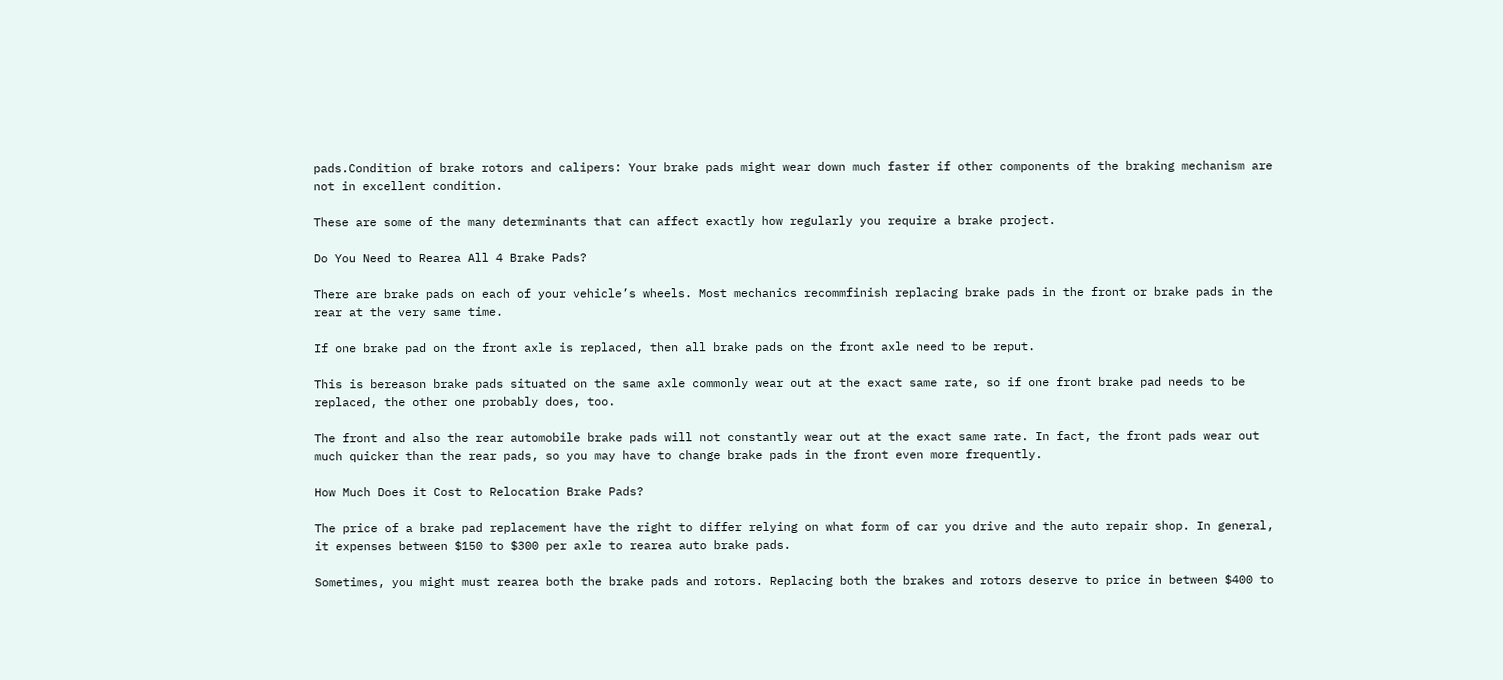pads.Condition of brake rotors and calipers: Your brake pads might wear down much faster if other components of the braking mechanism are not in excellent condition.

These are some of the many determinants that can affect exactly how regularly you require a brake project.

Do You Need to Rearea All 4 Brake Pads?

There are brake pads on each of your vehicle’s wheels. Most mechanics recommfinish replacing brake pads in the front or brake pads in the rear at the very same time.

If one brake pad on the front axle is replaced, then all brake pads on the front axle need to be reput.

This is bereason brake pads situated on the same axle commonly wear out at the exact same rate, so if one front brake pad needs to be replaced, the other one probably does, too.

The front and also the rear automobile brake pads will not constantly wear out at the exact same rate. In fact, the front pads wear out much quicker than the rear pads, so you may have to change brake pads in the front even more frequently.

How Much Does it Cost to Relocation Brake Pads?

The price of a brake pad replacement have the right to differ relying on what form of car you drive and the auto repair shop. In general, it expenses between $150 to $300 per axle to rearea auto brake pads.

Sometimes, you might must rearea both the brake pads and rotors. Replacing both the brakes and rotors deserve to price in between $400 to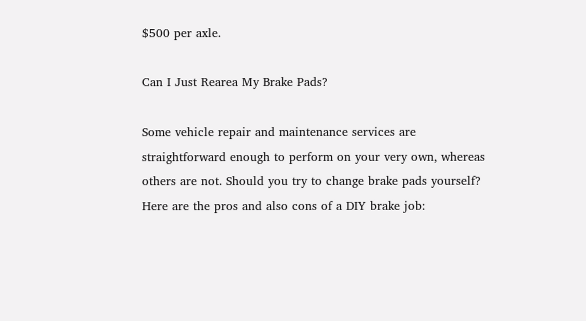$500 per axle.

Can I Just Rearea My Brake Pads?

Some vehicle repair and maintenance services are straightforward enough to perform on your very own, whereas others are not. Should you try to change brake pads yourself? Here are the pros and also cons of a DIY brake job: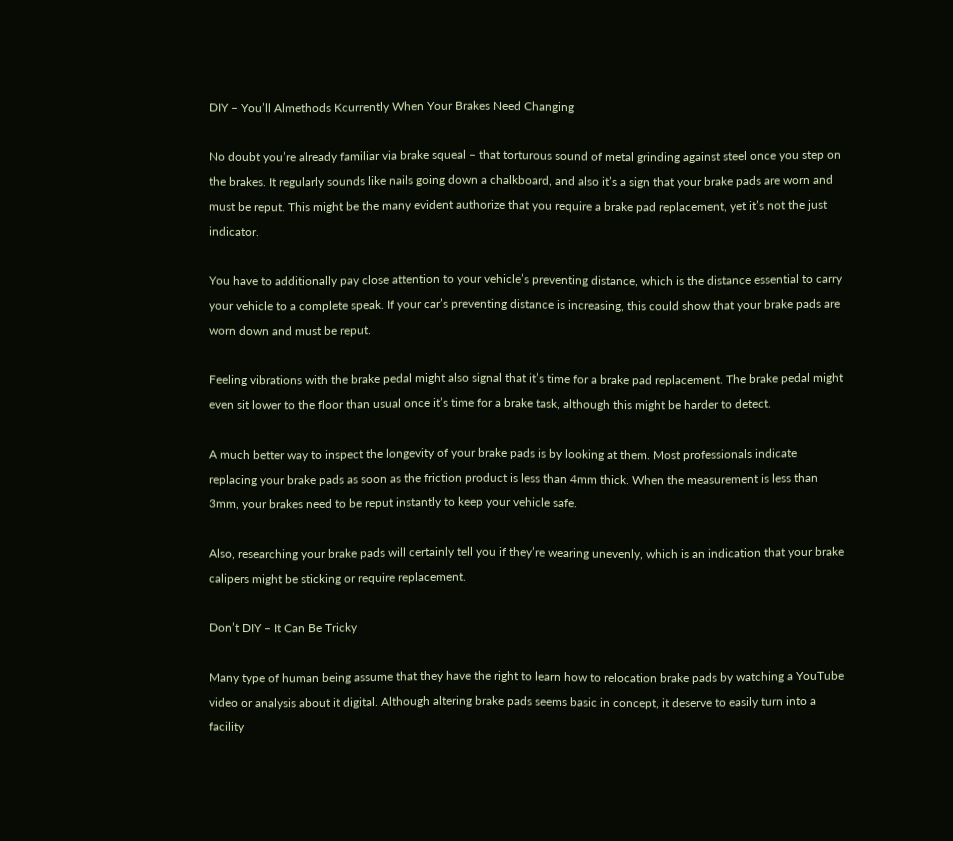DIY – You’ll Almethods Kcurrently When Your Brakes Need Changing

No doubt you’re already familiar via brake squeal – that torturous sound of metal grinding against steel once you step on the brakes. It regularly sounds like nails going down a chalkboard, and also it’s a sign that your brake pads are worn and must be reput. This might be the many evident authorize that you require a brake pad replacement, yet it’s not the just indicator.

You have to additionally pay close attention to your vehicle’s preventing distance, which is the distance essential to carry your vehicle to a complete speak. If your car’s preventing distance is increasing, this could show that your brake pads are worn down and must be reput.

Feeling vibrations with the brake pedal might also signal that it’s time for a brake pad replacement. The brake pedal might even sit lower to the floor than usual once it’s time for a brake task, although this might be harder to detect.

A much better way to inspect the longevity of your brake pads is by looking at them. Most professionals indicate replacing your brake pads as soon as the friction product is less than 4mm thick. When the measurement is less than 3mm, your brakes need to be reput instantly to keep your vehicle safe.

Also, researching your brake pads will certainly tell you if they’re wearing unevenly, which is an indication that your brake calipers might be sticking or require replacement.

Don’t DIY – It Can Be Tricky

Many type of human being assume that they have the right to learn how to relocation brake pads by watching a YouTube video or analysis about it digital. Although altering brake pads seems basic in concept, it deserve to easily turn into a facility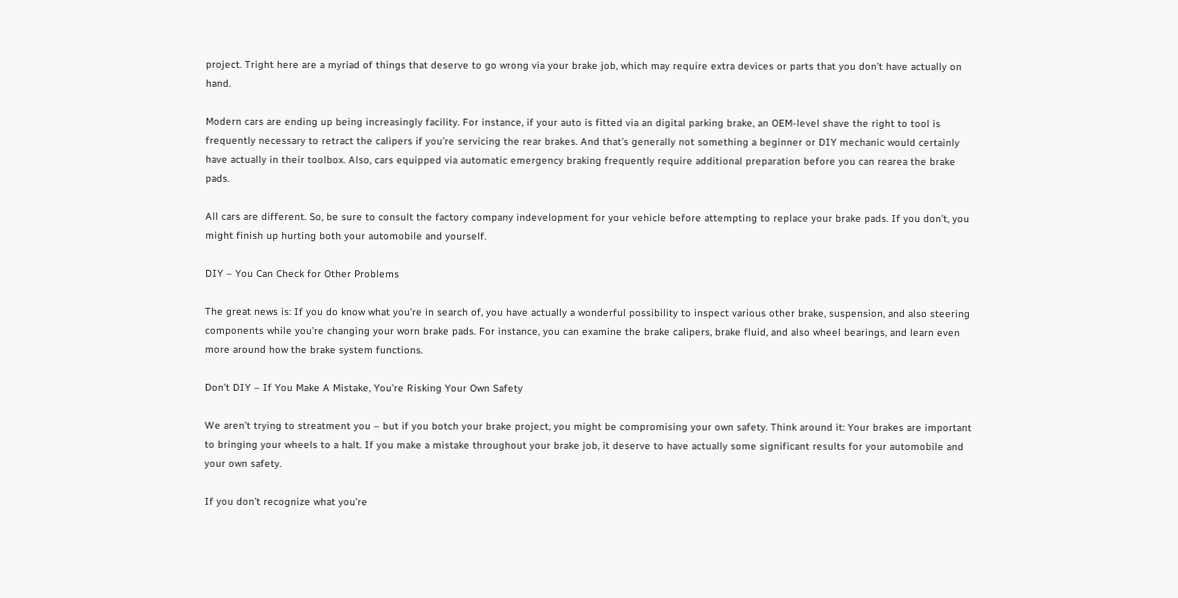project. Tright here are a myriad of things that deserve to go wrong via your brake job, which may require extra devices or parts that you don’t have actually on hand.

Modern cars are ending up being increasingly facility. For instance, if your auto is fitted via an digital parking brake, an OEM-level shave the right to tool is frequently necessary to retract the calipers if you’re servicing the rear brakes. And that’s generally not something a beginner or DIY mechanic would certainly have actually in their toolbox. Also, cars equipped via automatic emergency braking frequently require additional preparation before you can rearea the brake pads.

All cars are different. So, be sure to consult the factory company indevelopment for your vehicle before attempting to replace your brake pads. If you don’t, you might finish up hurting both your automobile and yourself.

DIY – You Can Check for Other Problems

The great news is: If you do know what you’re in search of, you have actually a wonderful possibility to inspect various other brake, suspension, and also steering components while you’re changing your worn brake pads. For instance, you can examine the brake calipers, brake fluid, and also wheel bearings, and learn even more around how the brake system functions.

Don’t DIY – If You Make A Mistake, You’re Risking Your Own Safety

We aren’t trying to streatment you – but if you botch your brake project, you might be compromising your own safety. Think around it: Your brakes are important to bringing your wheels to a halt. If you make a mistake throughout your brake job, it deserve to have actually some significant results for your automobile and your own safety.

If you don’t recognize what you’re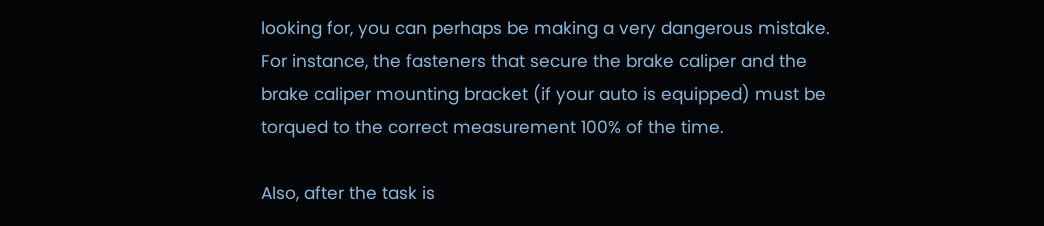looking for, you can perhaps be making a very dangerous mistake. For instance, the fasteners that secure the brake caliper and the brake caliper mounting bracket (if your auto is equipped) must be torqued to the correct measurement 100% of the time.

Also, after the task is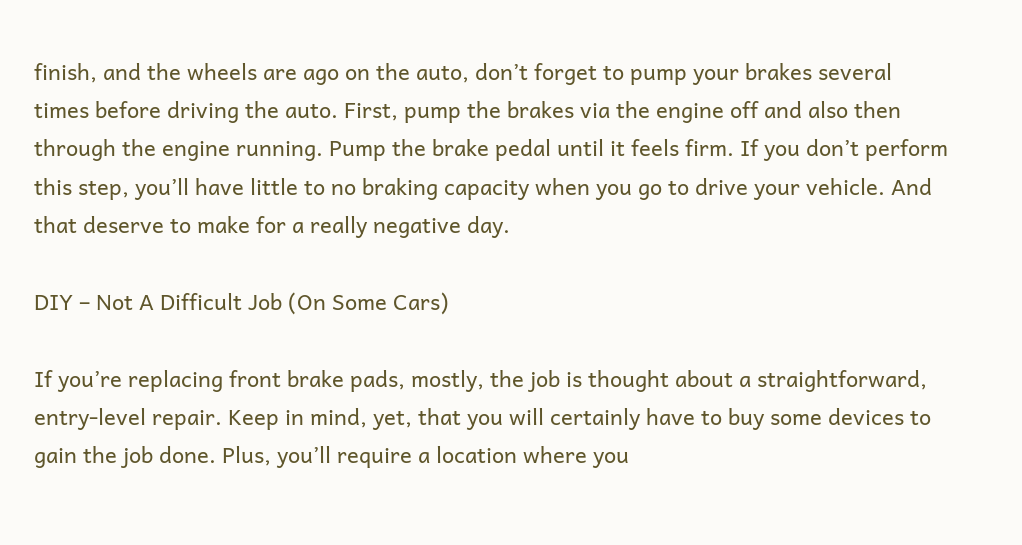finish, and the wheels are ago on the auto, don’t forget to pump your brakes several times before driving the auto. First, pump the brakes via the engine off and also then through the engine running. Pump the brake pedal until it feels firm. If you don’t perform this step, you’ll have little to no braking capacity when you go to drive your vehicle. And that deserve to make for a really negative day.

DIY – Not A Difficult Job (On Some Cars)

If you’re replacing front brake pads, mostly, the job is thought about a straightforward, entry-level repair. Keep in mind, yet, that you will certainly have to buy some devices to gain the job done. Plus, you’ll require a location where you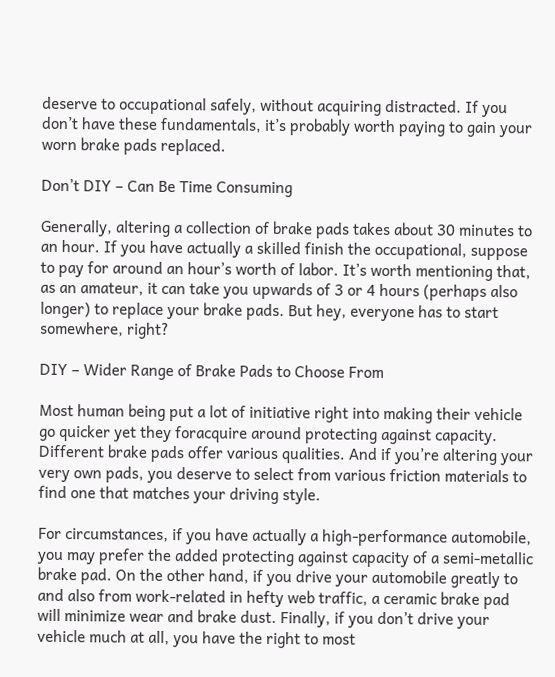deserve to occupational safely, without acquiring distracted. If you don’t have these fundamentals, it’s probably worth paying to gain your worn brake pads replaced.

Don’t DIY – Can Be Time Consuming

Generally, altering a collection of brake pads takes about 30 minutes to an hour. If you have actually a skilled finish the occupational, suppose to pay for around an hour’s worth of labor. It’s worth mentioning that, as an amateur, it can take you upwards of 3 or 4 hours (perhaps also longer) to replace your brake pads. But hey, everyone has to start somewhere, right?

DIY – Wider Range of Brake Pads to Choose From

Most human being put a lot of initiative right into making their vehicle go quicker yet they foracquire around protecting against capacity. Different brake pads offer various qualities. And if you’re altering your very own pads, you deserve to select from various friction materials to find one that matches your driving style.

For circumstances, if you have actually a high-performance automobile, you may prefer the added protecting against capacity of a semi-metallic brake pad. On the other hand, if you drive your automobile greatly to and also from work-related in hefty web traffic, a ceramic brake pad will minimize wear and brake dust. Finally, if you don’t drive your vehicle much at all, you have the right to most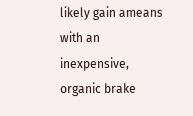likely gain ameans with an inexpensive, organic brake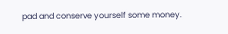pad and conserve yourself some money.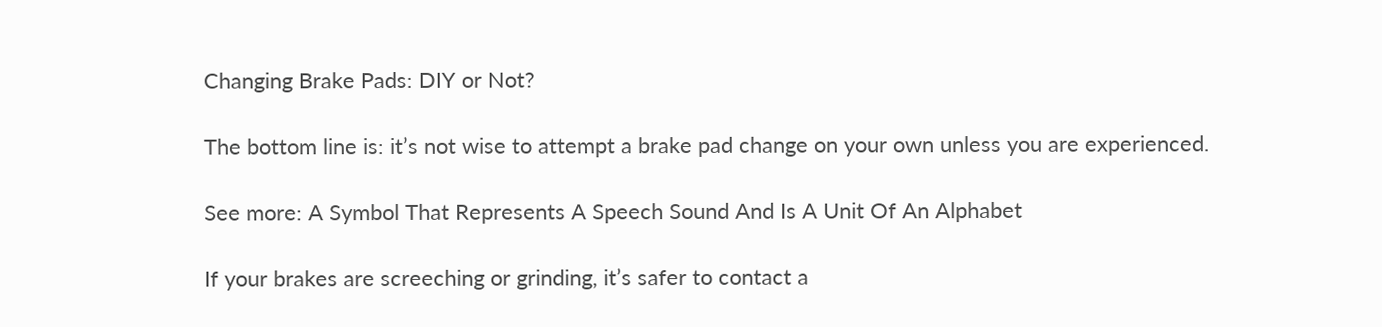Changing Brake Pads: DIY or Not?

The bottom line is: it’s not wise to attempt a brake pad change on your own unless you are experienced.

See more: A Symbol That Represents A Speech Sound And Is A Unit Of An Alphabet

If your brakes are screeching or grinding, it’s safer to contact a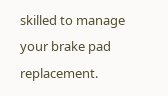skilled to manage your brake pad replacement.